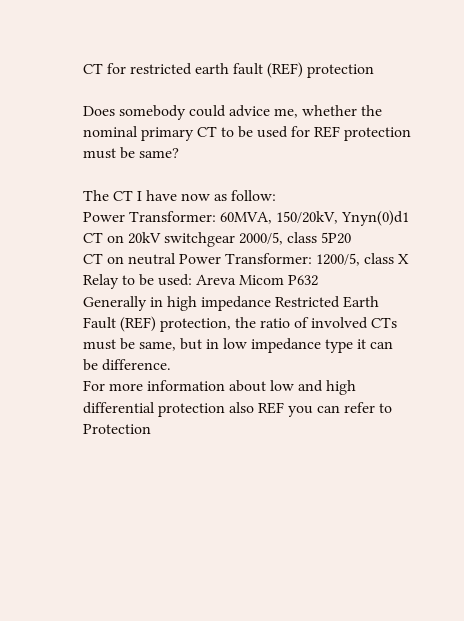CT for restricted earth fault (REF) protection

Does somebody could advice me, whether the nominal primary CT to be used for REF protection must be same?

The CT I have now as follow:
Power Transformer: 60MVA, 150/20kV, Ynyn(0)d1
CT on 20kV switchgear 2000/5, class 5P20
CT on neutral Power Transformer: 1200/5, class X
Relay to be used: Areva Micom P632
Generally in high impedance Restricted Earth Fault (REF) protection, the ratio of involved CTs must be same, but in low impedance type it can be difference.
For more information about low and high differential protection also REF you can refer to Protection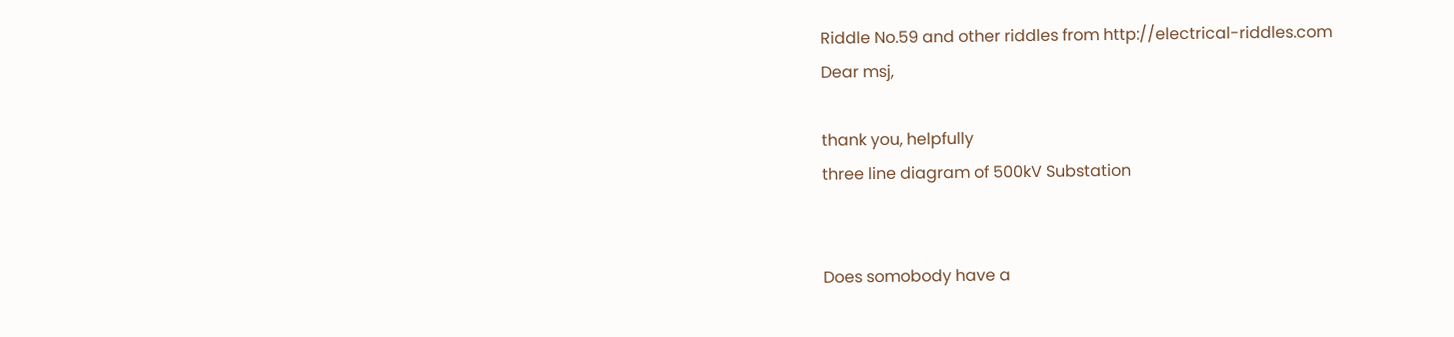Riddle No.59 and other riddles from http://electrical-riddles.com
Dear msj,

thank you, helpfully
three line diagram of 500kV Substation


Does somobody have a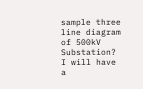sample three line diagram of 500kV Substation?
I will have a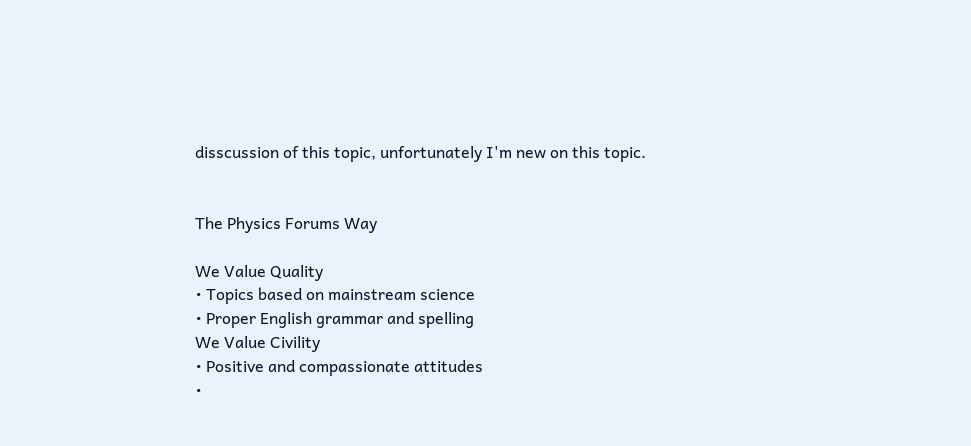disscussion of this topic, unfortunately I'm new on this topic.


The Physics Forums Way

We Value Quality
• Topics based on mainstream science
• Proper English grammar and spelling
We Value Civility
• Positive and compassionate attitudes
•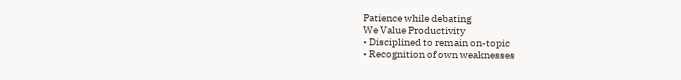Patience while debating
We Value Productivity
• Disciplined to remain on-topic
• Recognition of own weaknesses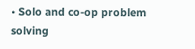• Solo and co-op problem solving